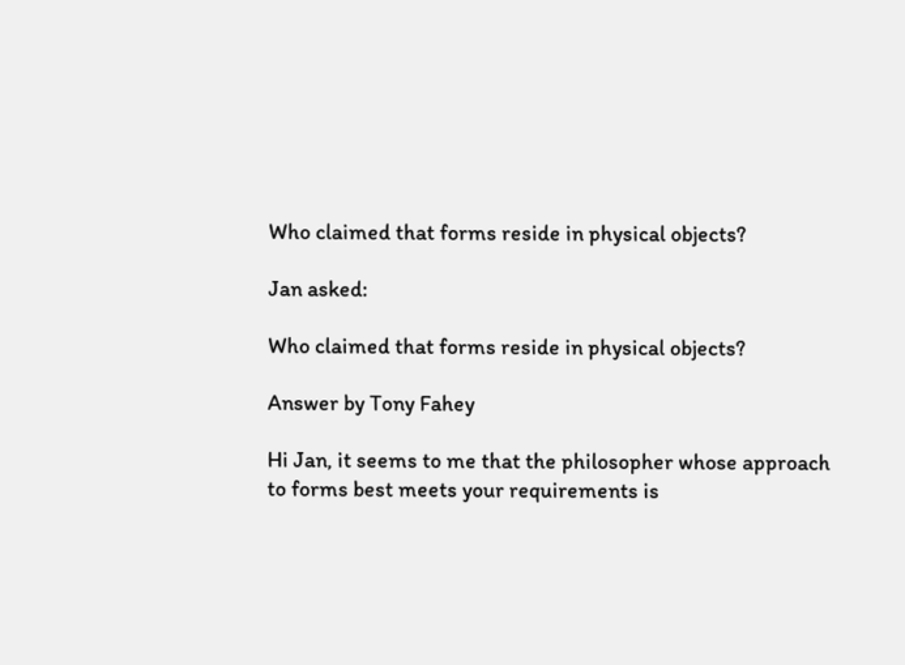Who claimed that forms reside in physical objects?

Jan asked:

Who claimed that forms reside in physical objects?

Answer by Tony Fahey

Hi Jan, it seems to me that the philosopher whose approach to forms best meets your requirements is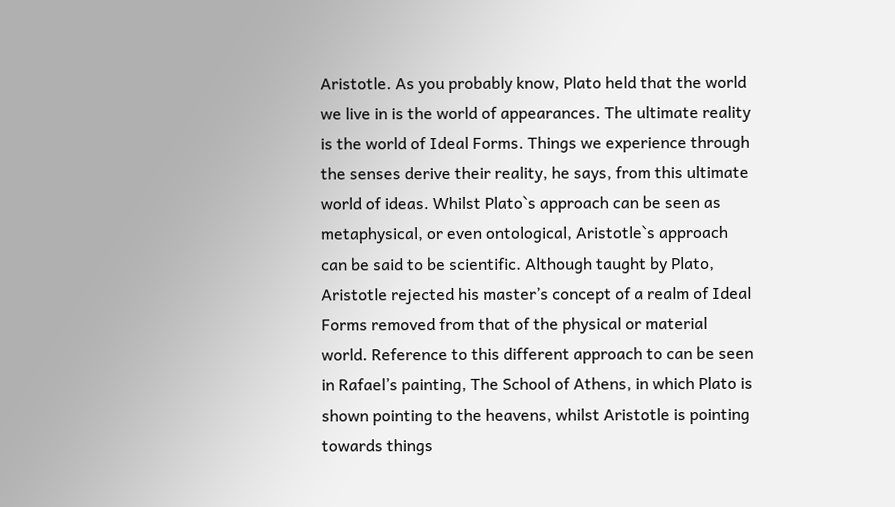Aristotle. As you probably know, Plato held that the world we live in is the world of appearances. The ultimate reality is the world of Ideal Forms. Things we experience through the senses derive their reality, he says, from this ultimate world of ideas. Whilst Plato`s approach can be seen as metaphysical, or even ontological, Aristotle`s approach can be said to be scientific. Although taught by Plato, Aristotle rejected his master’s concept of a realm of Ideal Forms removed from that of the physical or material world. Reference to this different approach to can be seen in Rafael’s painting, The School of Athens, in which Plato is shown pointing to the heavens, whilst Aristotle is pointing towards things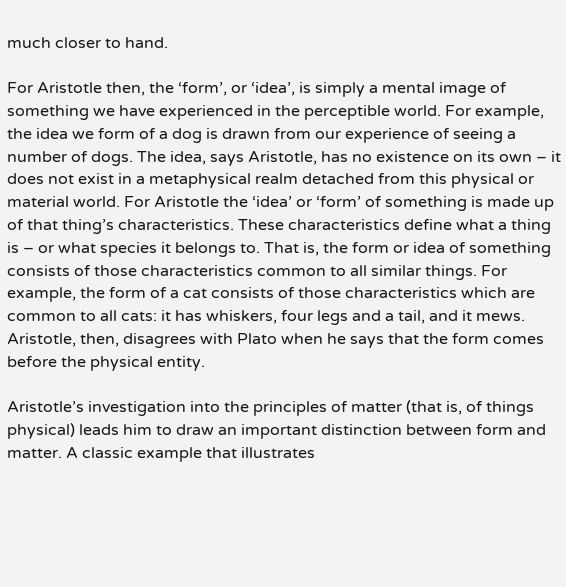much closer to hand.

For Aristotle then, the ‘form’, or ‘idea’, is simply a mental image of something we have experienced in the perceptible world. For example, the idea we form of a dog is drawn from our experience of seeing a number of dogs. The idea, says Aristotle, has no existence on its own – it does not exist in a metaphysical realm detached from this physical or material world. For Aristotle the ‘idea’ or ‘form’ of something is made up of that thing’s characteristics. These characteristics define what a thing is – or what species it belongs to. That is, the form or idea of something consists of those characteristics common to all similar things. For example, the form of a cat consists of those characteristics which are common to all cats: it has whiskers, four legs and a tail, and it mews. Aristotle, then, disagrees with Plato when he says that the form comes before the physical entity.

Aristotle’s investigation into the principles of matter (that is, of things physical) leads him to draw an important distinction between form and matter. A classic example that illustrates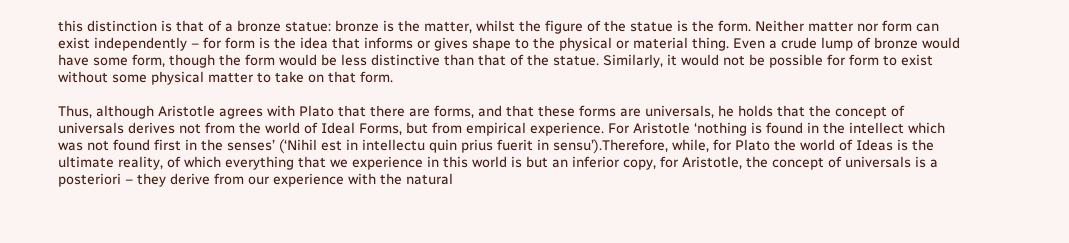this distinction is that of a bronze statue: bronze is the matter, whilst the figure of the statue is the form. Neither matter nor form can exist independently – for form is the idea that informs or gives shape to the physical or material thing. Even a crude lump of bronze would have some form, though the form would be less distinctive than that of the statue. Similarly, it would not be possible for form to exist without some physical matter to take on that form.

Thus, although Aristotle agrees with Plato that there are forms, and that these forms are universals, he holds that the concept of universals derives not from the world of Ideal Forms, but from empirical experience. For Aristotle ‘nothing is found in the intellect which was not found first in the senses’ (‘Nihil est in intellectu quin prius fuerit in sensu’).Therefore, while, for Plato the world of Ideas is the ultimate reality, of which everything that we experience in this world is but an inferior copy, for Aristotle, the concept of universals is a posteriori – they derive from our experience with the natural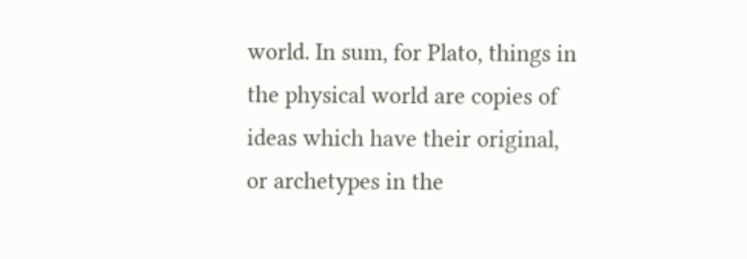world. In sum, for Plato, things in the physical world are copies of ideas which have their original, or archetypes in the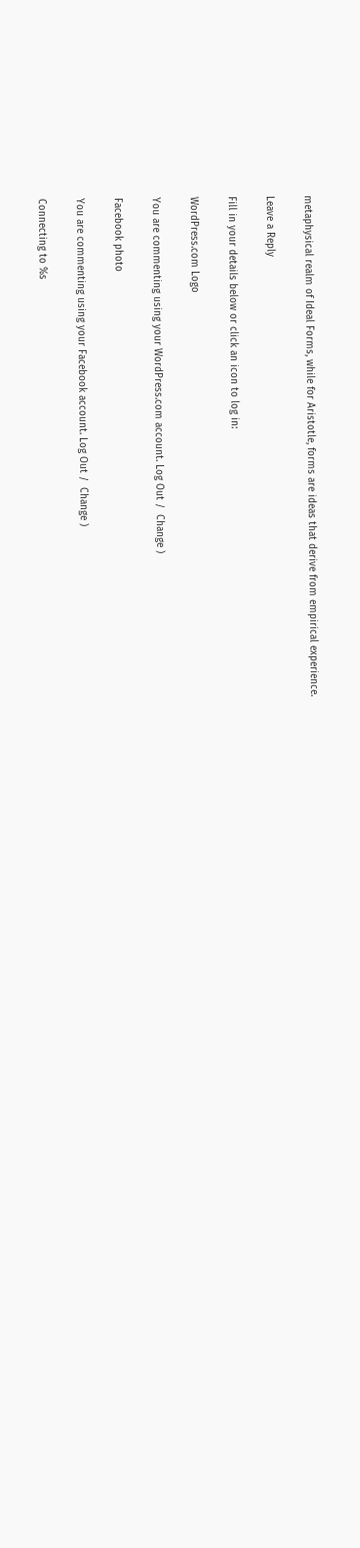metaphysical realm of Ideal Forms, while for Aristotle, forms are ideas that derive from empirical experience.

Leave a Reply

Fill in your details below or click an icon to log in:

WordPress.com Logo

You are commenting using your WordPress.com account. Log Out /  Change )

Facebook photo

You are commenting using your Facebook account. Log Out /  Change )

Connecting to %s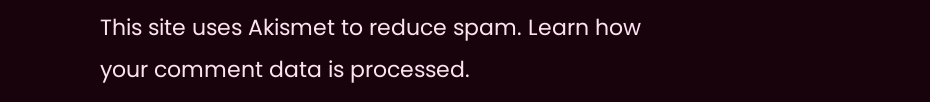This site uses Akismet to reduce spam. Learn how your comment data is processed.